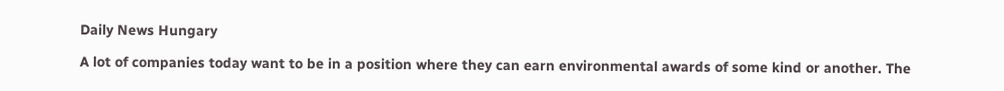Daily News Hungary

A lot of companies today want to be in a position where they can earn environmental awards of some kind or another. The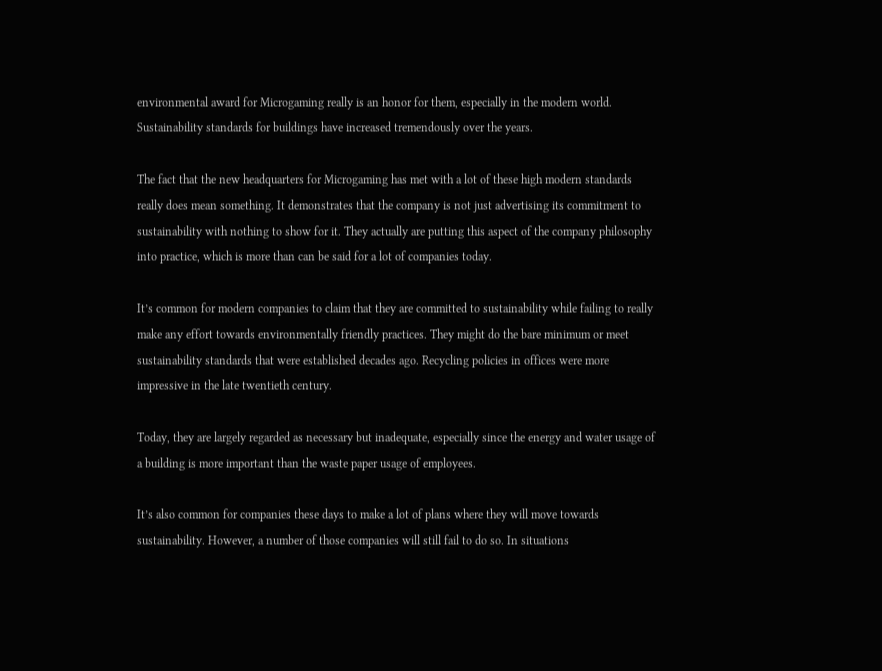environmental award for Microgaming really is an honor for them, especially in the modern world. Sustainability standards for buildings have increased tremendously over the years.

The fact that the new headquarters for Microgaming has met with a lot of these high modern standards really does mean something. It demonstrates that the company is not just advertising its commitment to sustainability with nothing to show for it. They actually are putting this aspect of the company philosophy into practice, which is more than can be said for a lot of companies today.

It’s common for modern companies to claim that they are committed to sustainability while failing to really make any effort towards environmentally friendly practices. They might do the bare minimum or meet sustainability standards that were established decades ago. Recycling policies in offices were more impressive in the late twentieth century.

Today, they are largely regarded as necessary but inadequate, especially since the energy and water usage of a building is more important than the waste paper usage of employees.

It’s also common for companies these days to make a lot of plans where they will move towards sustainability. However, a number of those companies will still fail to do so. In situations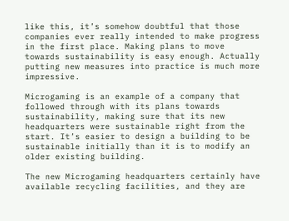like this, it’s somehow doubtful that those companies ever really intended to make progress in the first place. Making plans to move towards sustainability is easy enough. Actually putting new measures into practice is much more impressive.

Microgaming is an example of a company that followed through with its plans towards sustainability, making sure that its new headquarters were sustainable right from the start. It’s easier to design a building to be sustainable initially than it is to modify an older existing building.

The new Microgaming headquarters certainly have available recycling facilities, and they are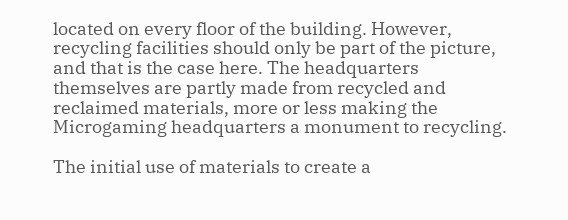located on every floor of the building. However, recycling facilities should only be part of the picture, and that is the case here. The headquarters themselves are partly made from recycled and reclaimed materials, more or less making the Microgaming headquarters a monument to recycling.

The initial use of materials to create a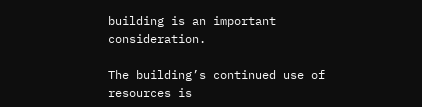building is an important consideration.

The building’s continued use of resources is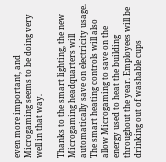even more important, and Microgaming seems to be doing very well in that way.

Thanks to the smart lighting, the new Microgaming headquarters will automatically save on electricity usage. The smart heating controls will also allow Microgaming to save on the energy used to heat the building throughout the year. Employees will be drinking out of washable cups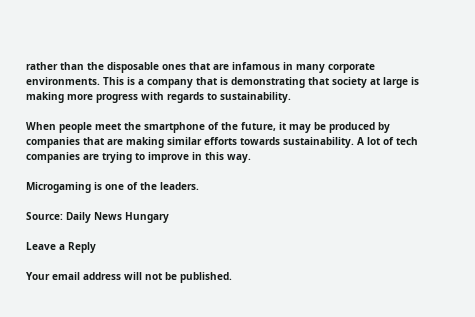rather than the disposable ones that are infamous in many corporate environments. This is a company that is demonstrating that society at large is making more progress with regards to sustainability.

When people meet the smartphone of the future, it may be produced by companies that are making similar efforts towards sustainability. A lot of tech companies are trying to improve in this way.

Microgaming is one of the leaders.

Source: Daily News Hungary

Leave a Reply

Your email address will not be published.